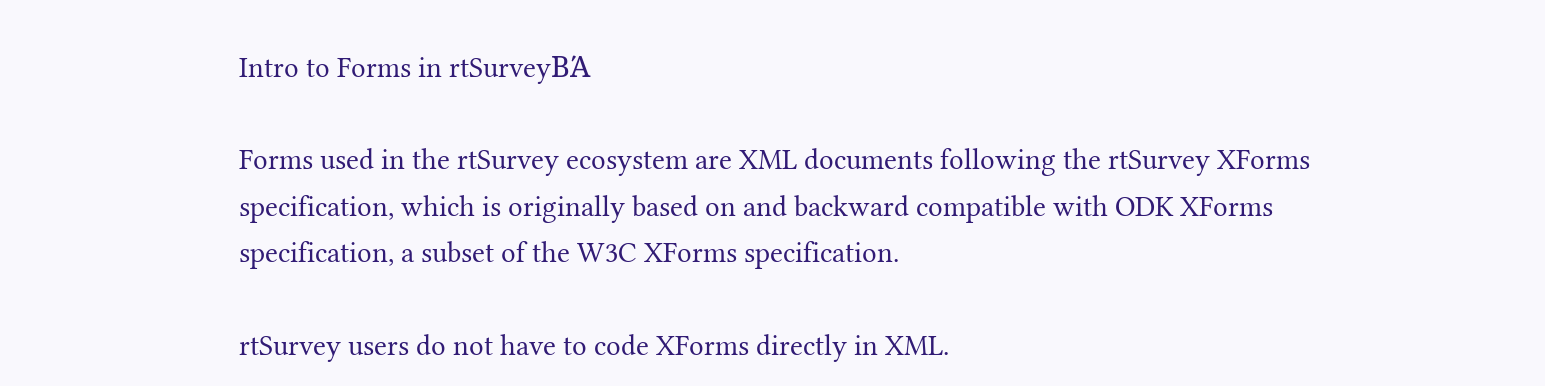Intro to Forms in rtSurveyΒΆ

Forms used in the rtSurvey ecosystem are XML documents following the rtSurvey XForms specification, which is originally based on and backward compatible with ODK XForms specification, a subset of the W3C XForms specification.

rtSurvey users do not have to code XForms directly in XML.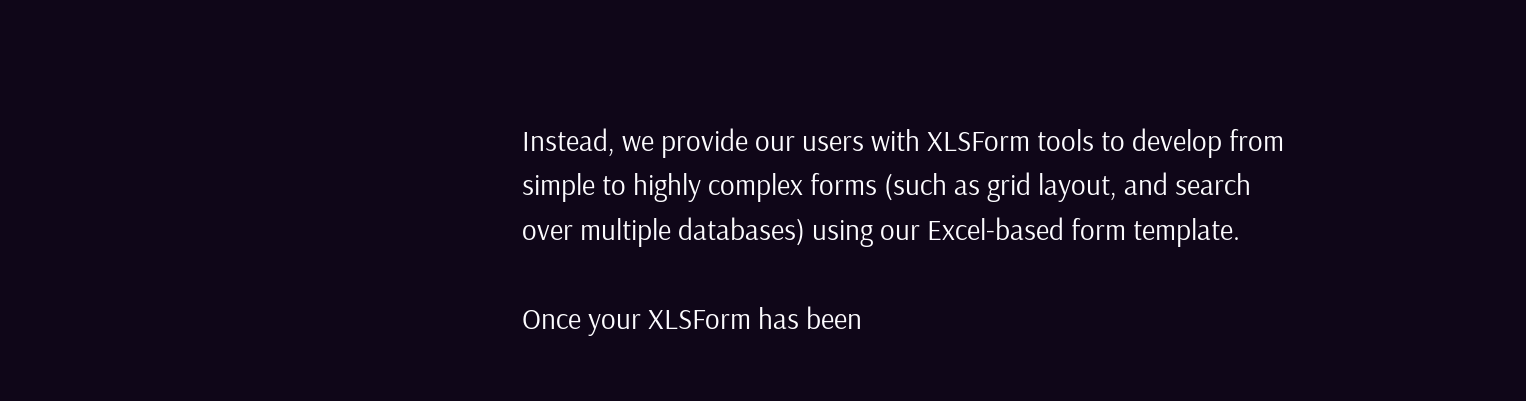Instead, we provide our users with XLSForm tools to develop from simple to highly complex forms (such as grid layout, and search over multiple databases) using our Excel-based form template.

Once your XLSForm has been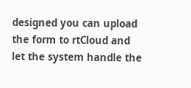designed you can upload the form to rtCloud and let the system handle the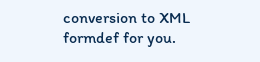conversion to XML formdef for you.